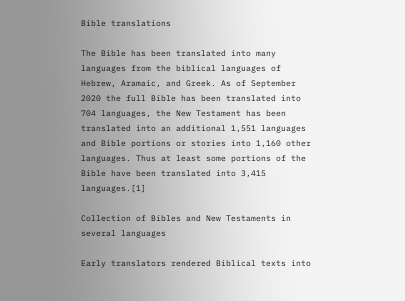Bible translations

The Bible has been translated into many languages from the biblical languages of Hebrew, Aramaic, and Greek. As of September 2020 the full Bible has been translated into 704 languages, the New Testament has been translated into an additional 1,551 languages and Bible portions or stories into 1,160 other languages. Thus at least some portions of the Bible have been translated into 3,415 languages.[1]

Collection of Bibles and New Testaments in several languages

Early translators rendered Biblical texts into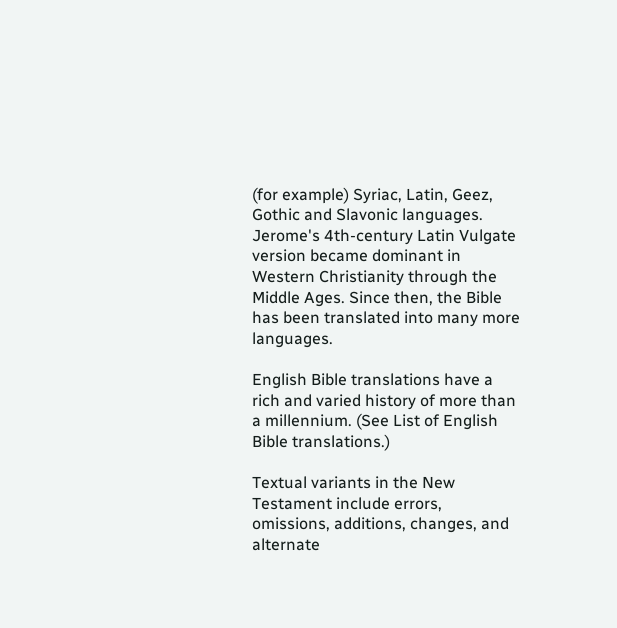(for example) Syriac, Latin, Geez, Gothic and Slavonic languages. Jerome's 4th-century Latin Vulgate version became dominant in Western Christianity through the Middle Ages. Since then, the Bible has been translated into many more languages.

English Bible translations have a rich and varied history of more than a millennium. (See List of English Bible translations.)

Textual variants in the New Testament include errors, omissions, additions, changes, and alternate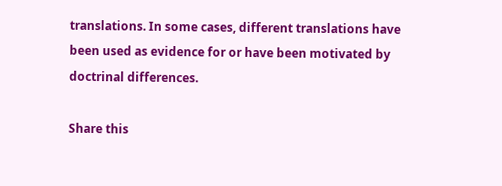translations. In some cases, different translations have been used as evidence for or have been motivated by doctrinal differences.

Share this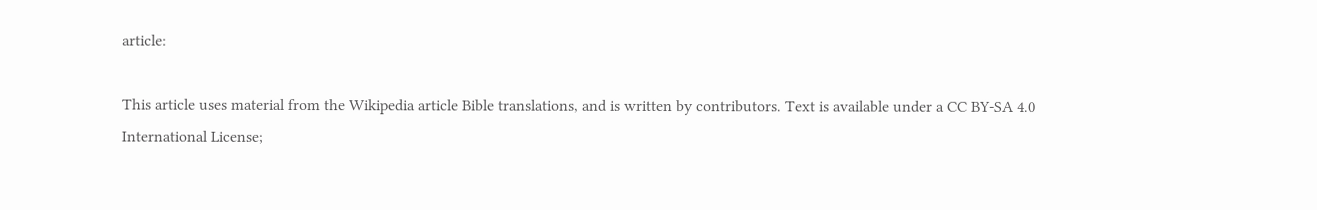article:

This article uses material from the Wikipedia article Bible translations, and is written by contributors. Text is available under a CC BY-SA 4.0 International License;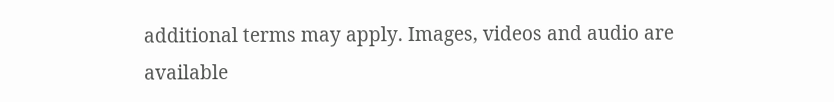additional terms may apply. Images, videos and audio are available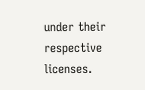under their respective licenses.